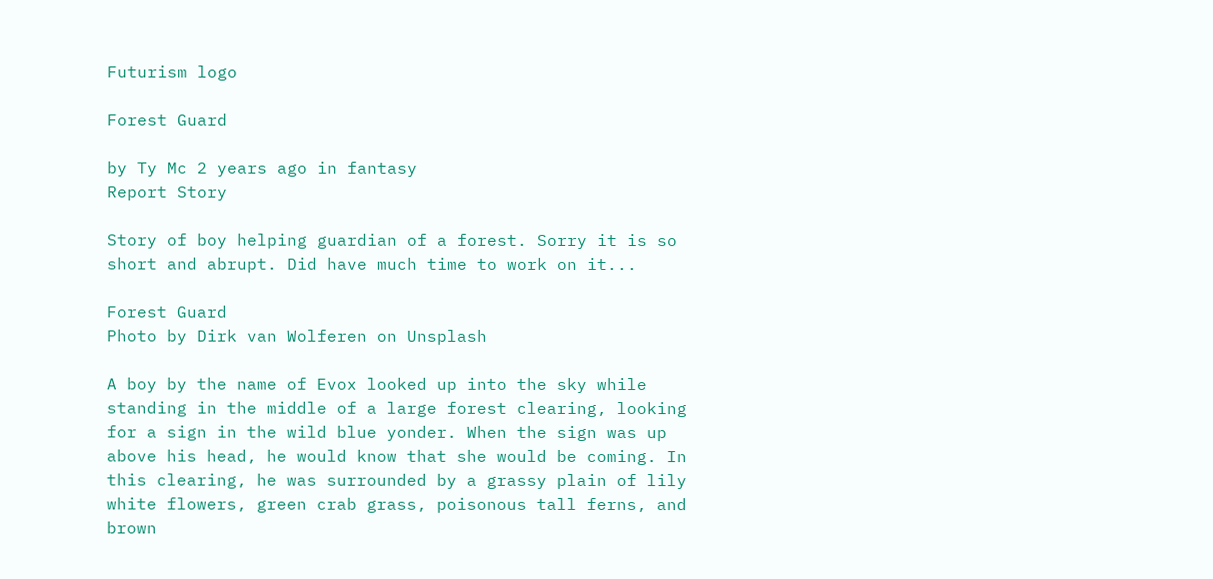Futurism logo

Forest Guard

by Ty Mc 2 years ago in fantasy
Report Story

Story of boy helping guardian of a forest. Sorry it is so short and abrupt. Did have much time to work on it...

Forest Guard
Photo by Dirk van Wolferen on Unsplash

A boy by the name of Evox looked up into the sky while standing in the middle of a large forest clearing, looking for a sign in the wild blue yonder. When the sign was up above his head, he would know that she would be coming. In this clearing, he was surrounded by a grassy plain of lily white flowers, green crab grass, poisonous tall ferns, and brown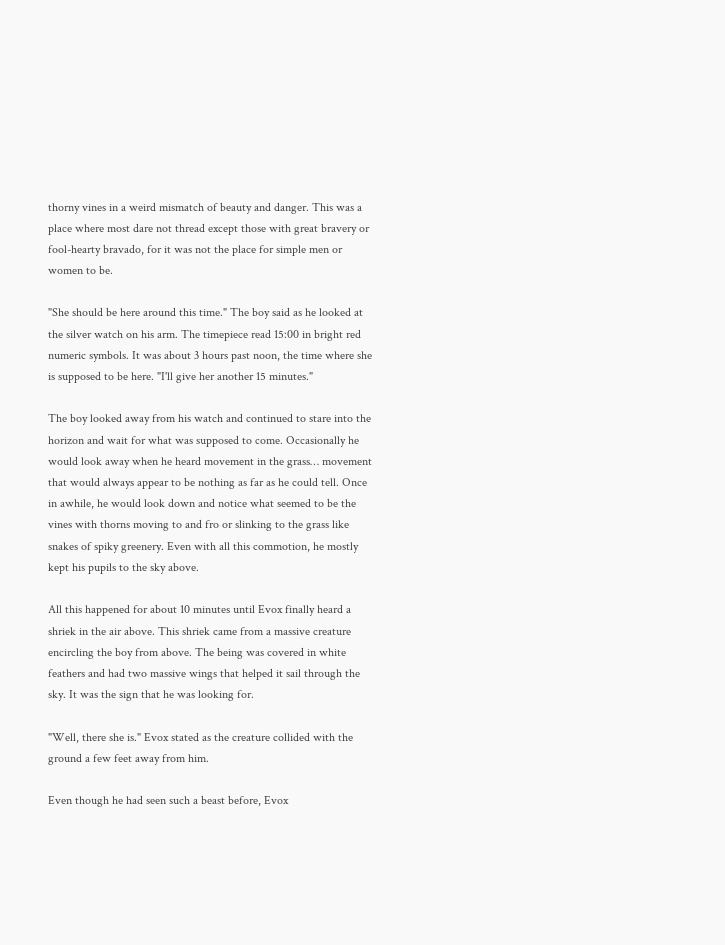thorny vines in a weird mismatch of beauty and danger. This was a place where most dare not thread except those with great bravery or fool-hearty bravado, for it was not the place for simple men or women to be.

"She should be here around this time." The boy said as he looked at the silver watch on his arm. The timepiece read 15:00 in bright red numeric symbols. It was about 3 hours past noon, the time where she is supposed to be here. "I'll give her another 15 minutes."

The boy looked away from his watch and continued to stare into the horizon and wait for what was supposed to come. Occasionally he would look away when he heard movement in the grass… movement that would always appear to be nothing as far as he could tell. Once in awhile, he would look down and notice what seemed to be the vines with thorns moving to and fro or slinking to the grass like snakes of spiky greenery. Even with all this commotion, he mostly kept his pupils to the sky above.

All this happened for about 10 minutes until Evox finally heard a shriek in the air above. This shriek came from a massive creature encircling the boy from above. The being was covered in white feathers and had two massive wings that helped it sail through the sky. It was the sign that he was looking for.

"Well, there she is." Evox stated as the creature collided with the ground a few feet away from him.

Even though he had seen such a beast before, Evox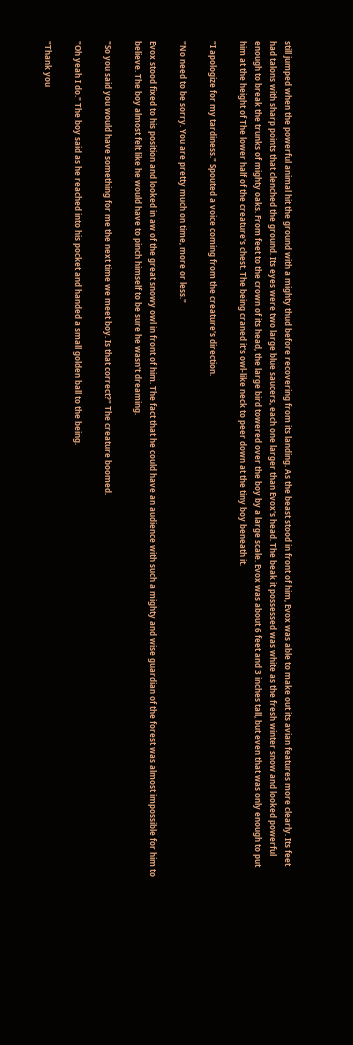still jumped when the powerful animal hit the ground with a mighty thud before recovering from its landing. As the beast stood in front of him, Evox was able to make out its avian features more clearly. Its feet had talons with sharp points that clenched the ground. Its eyes were two large blue saucers, each one larger than Evox's head. The beak it possessed was white as the fresh winter snow and looked powerful enough to break the trunks of mighty oaks. From feet to the crown of its head, the large bird towered over the boy by a large scale. Evox was about 6 feet and 3 inches tall, but even that was only enough to put him at the height of The lower half of the creature's chest. The being craned it's owl-like neck to peer down at the tiny boy beneath it.

"I apologize for my tardiness." Spouted a voice coming from the creature's direction.

"No need to be sorry. You are pretty much on time, more or less."

Evox stood fixed to his position and looked in aw of the great snowy owl in front of him. The fact that he could have an audience with such a mighty and wise guardian of the forest was almost impossible for him to believe. The boy almost felt like he would have to pinch himself to be sure he wasn't dreaming.

"So you said you would have something for me the next time we meet boy. Is that correct?" The creature boomed.

"Oh yeah I do." The boy said as he reached into his pocket and handed a small golden ball to the being.

"Thank you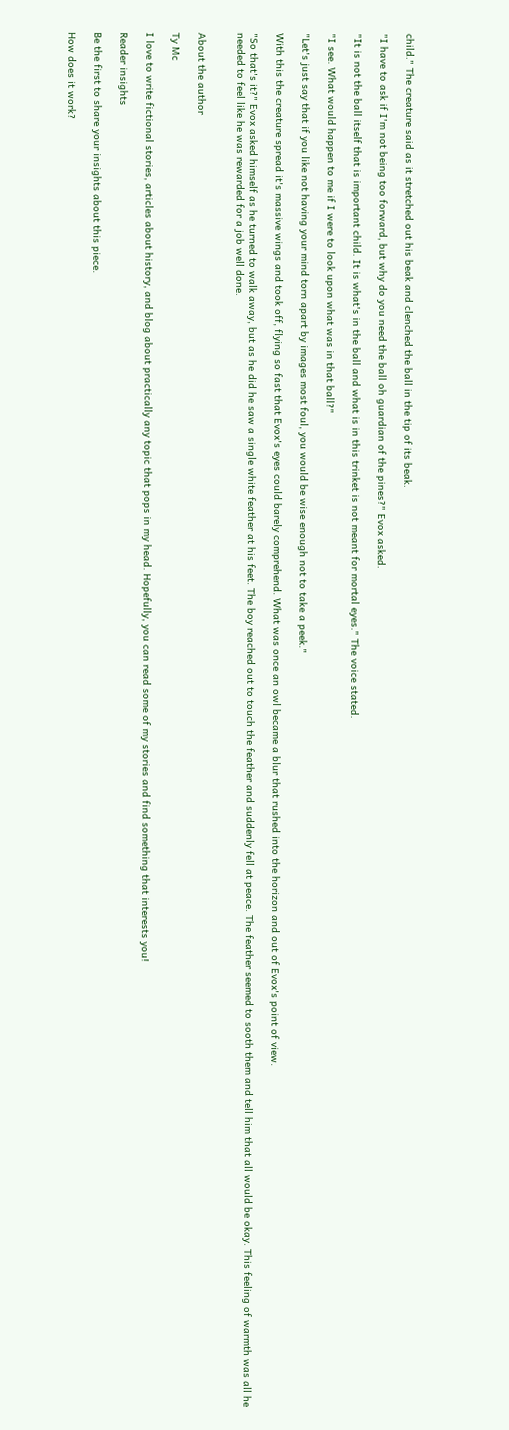child." The creature said as it stretched out his beak and clenched the ball in the tip of its beak.

"I have to ask if I'm not being too forward, but why do you need the ball oh guardian of the pines?" Evox asked.

"It is not the ball itself that is important child. It is what's in the ball and what is in this trinket is not meant for mortal eyes." The voice stated.

"I see. What would happen to me if I were to look upon what was in that ball?"

"Let's just say that if you like not having your mind torn apart by images most foul, you would be wise enough not to take a peek."

With this the creature spread it's massive wings and took off, flying so fast that Evox's eyes could barely comprehend. What was once an owl became a blur that rushed into the horizon and out of Evox's point of view.

"So that's it?" Evox asked himself as he turned to walk away, but as he did he saw a single white feather at his feet. The boy reached out to touch the feather and suddenly fell at peace. The feather seemed to sooth them and tell him that all would be okay. This feeling of warmth was all he needed to feel like he was rewarded for a job well done.


About the author

Ty Mc

I love to write fictional stories, articles about history, and blog about practically any topic that pops in my head. Hopefully, you can read some of my stories and find something that interests you!

Reader insights

Be the first to share your insights about this piece.

How does it work?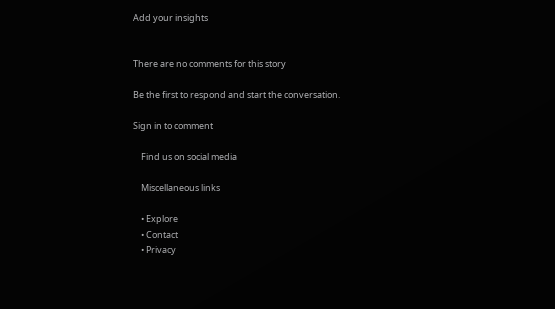Add your insights


There are no comments for this story

Be the first to respond and start the conversation.

Sign in to comment

    Find us on social media

    Miscellaneous links

    • Explore
    • Contact
    • Privacy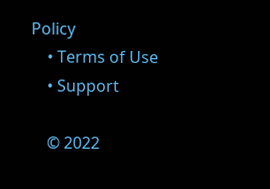Policy
    • Terms of Use
    • Support

    © 2022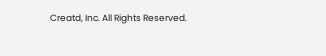Creatd, Inc. All Rights Reserved.